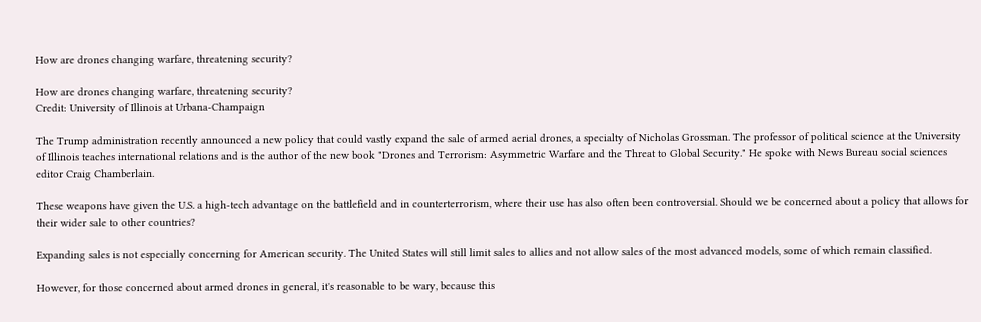How are drones changing warfare, threatening security?

How are drones changing warfare, threatening security?
Credit: University of Illinois at Urbana-Champaign

The Trump administration recently announced a new policy that could vastly expand the sale of armed aerial drones, a specialty of Nicholas Grossman. The professor of political science at the University of Illinois teaches international relations and is the author of the new book "Drones and Terrorism: Asymmetric Warfare and the Threat to Global Security." He spoke with News Bureau social sciences editor Craig Chamberlain.

These weapons have given the U.S. a high-tech advantage on the battlefield and in counterterrorism, where their use has also often been controversial. Should we be concerned about a policy that allows for their wider sale to other countries?

Expanding sales is not especially concerning for American security. The United States will still limit sales to allies and not allow sales of the most advanced models, some of which remain classified.

However, for those concerned about armed drones in general, it's reasonable to be wary, because this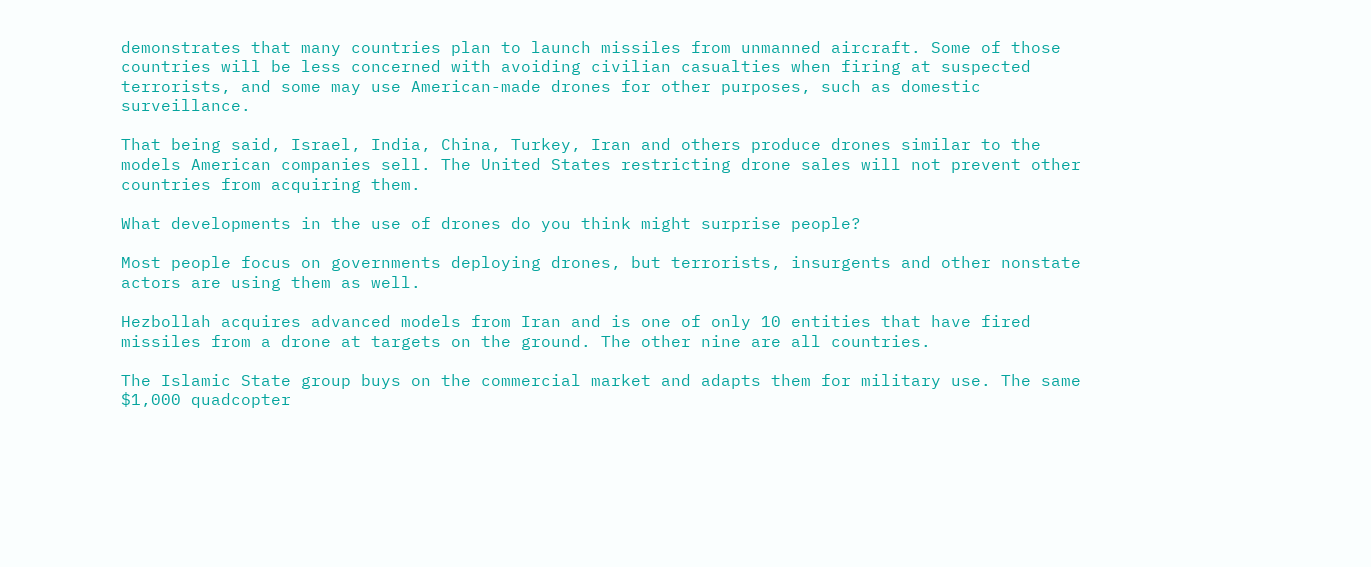demonstrates that many countries plan to launch missiles from unmanned aircraft. Some of those countries will be less concerned with avoiding civilian casualties when firing at suspected terrorists, and some may use American-made drones for other purposes, such as domestic surveillance.

That being said, Israel, India, China, Turkey, Iran and others produce drones similar to the models American companies sell. The United States restricting drone sales will not prevent other countries from acquiring them.

What developments in the use of drones do you think might surprise people?

Most people focus on governments deploying drones, but terrorists, insurgents and other nonstate actors are using them as well.

Hezbollah acquires advanced models from Iran and is one of only 10 entities that have fired missiles from a drone at targets on the ground. The other nine are all countries.

The Islamic State group buys on the commercial market and adapts them for military use. The same $1,000 quadcopter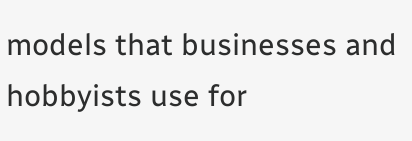models that businesses and hobbyists use for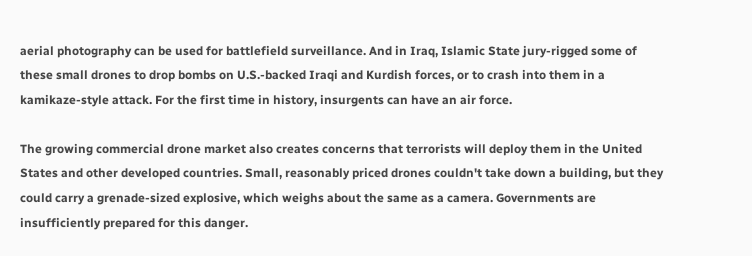aerial photography can be used for battlefield surveillance. And in Iraq, Islamic State jury-rigged some of these small drones to drop bombs on U.S.-backed Iraqi and Kurdish forces, or to crash into them in a kamikaze-style attack. For the first time in history, insurgents can have an air force.

The growing commercial drone market also creates concerns that terrorists will deploy them in the United States and other developed countries. Small, reasonably priced drones couldn't take down a building, but they could carry a grenade-sized explosive, which weighs about the same as a camera. Governments are insufficiently prepared for this danger.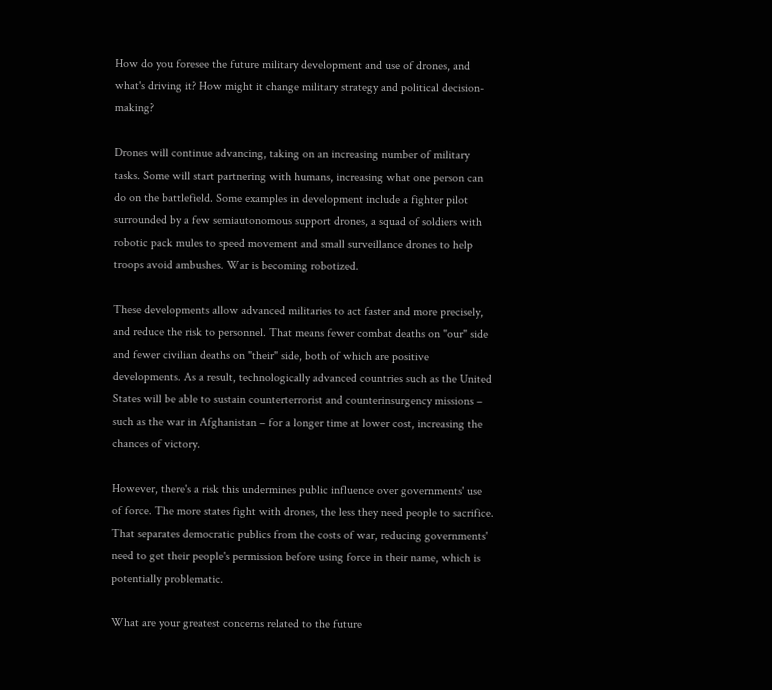How do you foresee the future military development and use of drones, and what's driving it? How might it change military strategy and political decision-making?

Drones will continue advancing, taking on an increasing number of military tasks. Some will start partnering with humans, increasing what one person can do on the battlefield. Some examples in development include a fighter pilot surrounded by a few semiautonomous support drones, a squad of soldiers with robotic pack mules to speed movement and small surveillance drones to help troops avoid ambushes. War is becoming robotized.

These developments allow advanced militaries to act faster and more precisely, and reduce the risk to personnel. That means fewer combat deaths on "our" side and fewer civilian deaths on "their" side, both of which are positive developments. As a result, technologically advanced countries such as the United States will be able to sustain counterterrorist and counterinsurgency missions – such as the war in Afghanistan – for a longer time at lower cost, increasing the chances of victory.

However, there's a risk this undermines public influence over governments' use of force. The more states fight with drones, the less they need people to sacrifice. That separates democratic publics from the costs of war, reducing governments' need to get their people's permission before using force in their name, which is potentially problematic.

What are your greatest concerns related to the future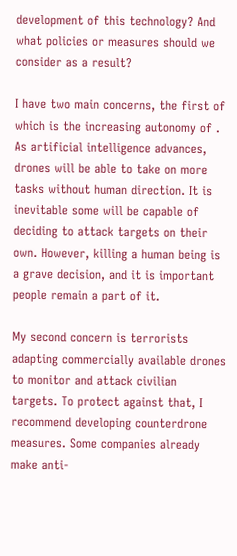development of this technology? And what policies or measures should we consider as a result?

I have two main concerns, the first of which is the increasing autonomy of . As artificial intelligence advances, drones will be able to take on more tasks without human direction. It is inevitable some will be capable of deciding to attack targets on their own. However, killing a human being is a grave decision, and it is important people remain a part of it.

My second concern is terrorists adapting commercially available drones to monitor and attack civilian targets. To protect against that, I recommend developing counterdrone measures. Some companies already make anti-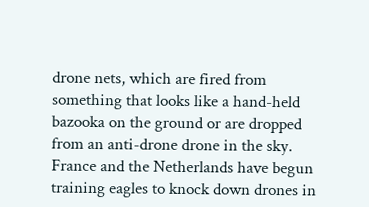drone nets, which are fired from something that looks like a hand-held bazooka on the ground or are dropped from an anti-drone drone in the sky. France and the Netherlands have begun training eagles to knock down drones in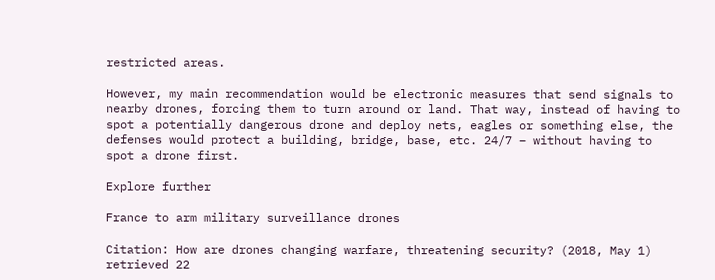restricted areas.

However, my main recommendation would be electronic measures that send signals to nearby drones, forcing them to turn around or land. That way, instead of having to spot a potentially dangerous drone and deploy nets, eagles or something else, the defenses would protect a building, bridge, base, etc. 24/7 – without having to spot a drone first.

Explore further

France to arm military surveillance drones

Citation: How are drones changing warfare, threatening security? (2018, May 1) retrieved 22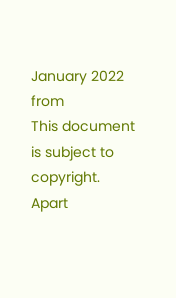January 2022 from
This document is subject to copyright. Apart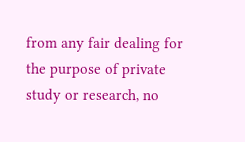from any fair dealing for the purpose of private study or research, no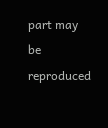part may be reproduced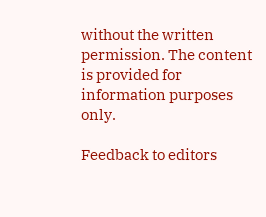without the written permission. The content is provided for information purposes only.

Feedback to editors